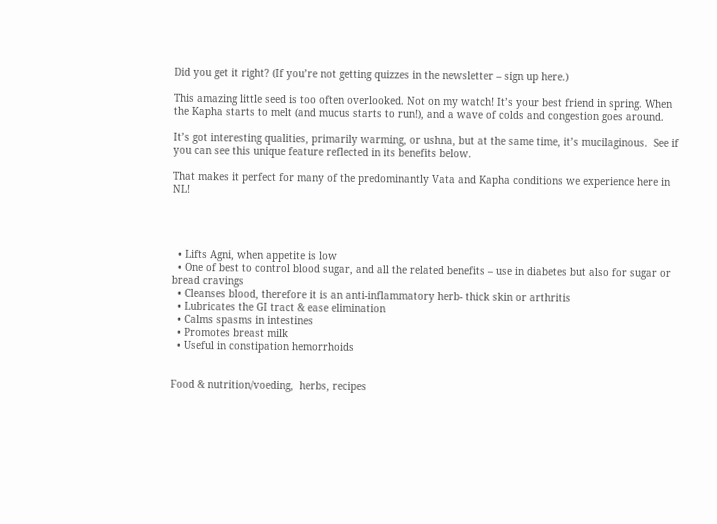Did you get it right? (If you’re not getting quizzes in the newsletter – sign up here.)

This amazing little seed is too often overlooked. Not on my watch! It’s your best friend in spring. When the Kapha starts to melt (and mucus starts to run!), and a wave of colds and congestion goes around.

It’s got interesting qualities, primarily warming, or ushna, but at the same time, it’s mucilaginous.  See if you can see this unique feature reflected in its benefits below.

That makes it perfect for many of the predominantly Vata and Kapha conditions we experience here in NL!




  • Lifts Agni, when appetite is low
  • One of best to control blood sugar, and all the related benefits – use in diabetes but also for sugar or bread cravings
  • Cleanses blood, therefore it is an anti-inflammatory herb- thick skin or arthritis
  • Lubricates the GI tract & ease elimination
  • Calms spasms in intestines
  • Promotes breast milk
  • Useful in constipation hemorrhoids


Food & nutrition/voeding,  herbs, recipes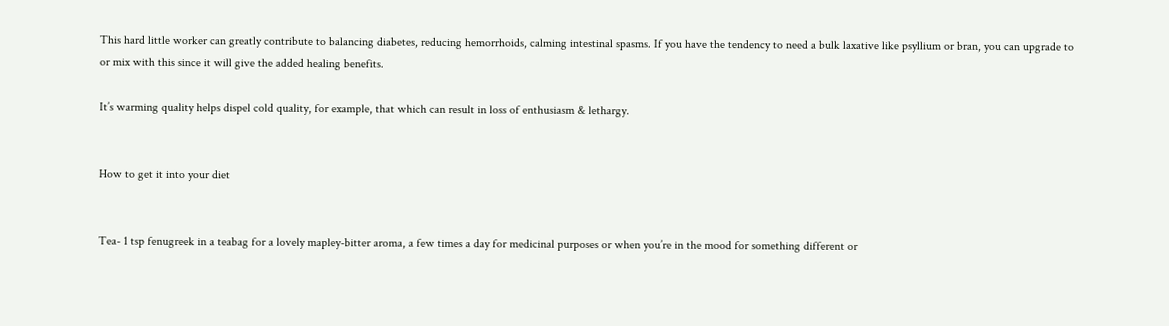This hard little worker can greatly contribute to balancing diabetes, reducing hemorrhoids, calming intestinal spasms. If you have the tendency to need a bulk laxative like psyllium or bran, you can upgrade to or mix with this since it will give the added healing benefits.

It’s warming quality helps dispel cold quality, for example, that which can result in loss of enthusiasm & lethargy.


How to get it into your diet


Tea- 1 tsp fenugreek in a teabag for a lovely mapley-bitter aroma, a few times a day for medicinal purposes or when you’re in the mood for something different or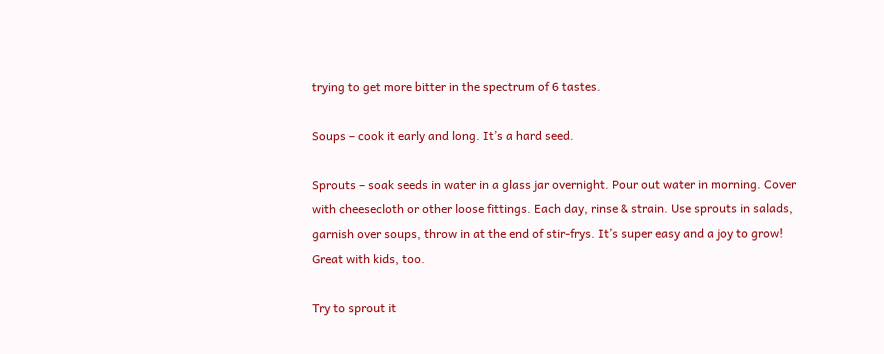trying to get more bitter in the spectrum of 6 tastes.

Soups – cook it early and long. It’s a hard seed.

Sprouts – soak seeds in water in a glass jar overnight. Pour out water in morning. Cover with cheesecloth or other loose fittings. Each day, rinse & strain. Use sprouts in salads, garnish over soups, throw in at the end of stir-frys. It’s super easy and a joy to grow! Great with kids, too.

Try to sprout it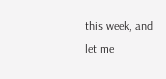this week, and let me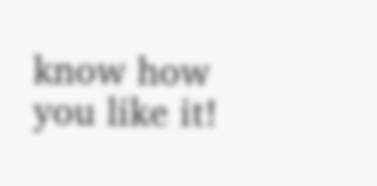know how you like it!